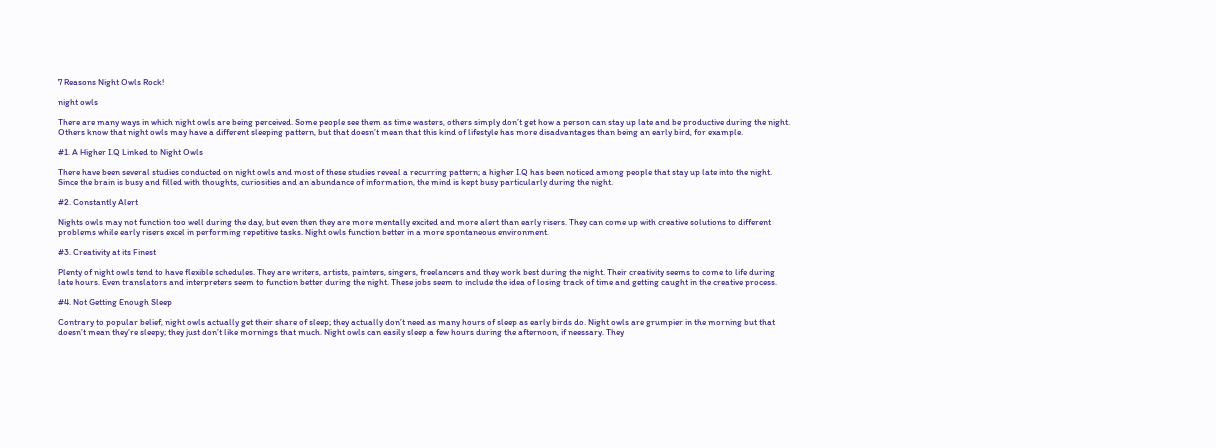7 Reasons Night Owls Rock!

night owls

There are many ways in which night owls are being perceived. Some people see them as time wasters, others simply don’t get how a person can stay up late and be productive during the night. Others know that night owls may have a different sleeping pattern, but that doesn’t mean that this kind of lifestyle has more disadvantages than being an early bird, for example.

#1. A Higher I.Q Linked to Night Owls

There have been several studies conducted on night owls and most of these studies reveal a recurring pattern; a higher I.Q has been noticed among people that stay up late into the night. Since the brain is busy and filled with thoughts, curiosities and an abundance of information, the mind is kept busy particularly during the night.

#2. Constantly Alert

Nights owls may not function too well during the day, but even then they are more mentally excited and more alert than early risers. They can come up with creative solutions to different problems while early risers excel in performing repetitive tasks. Night owls function better in a more spontaneous environment.

#3. Creativity at its Finest

Plenty of night owls tend to have flexible schedules. They are writers, artists, painters, singers, freelancers and they work best during the night. Their creativity seems to come to life during late hours. Even translators and interpreters seem to function better during the night. These jobs seem to include the idea of losing track of time and getting caught in the creative process.

#4. Not Getting Enough Sleep

Contrary to popular belief, night owls actually get their share of sleep; they actually don’t need as many hours of sleep as early birds do. Night owls are grumpier in the morning but that doesn’t mean they’re sleepy; they just don’t like mornings that much. Night owls can easily sleep a few hours during the afternoon, if neessary. They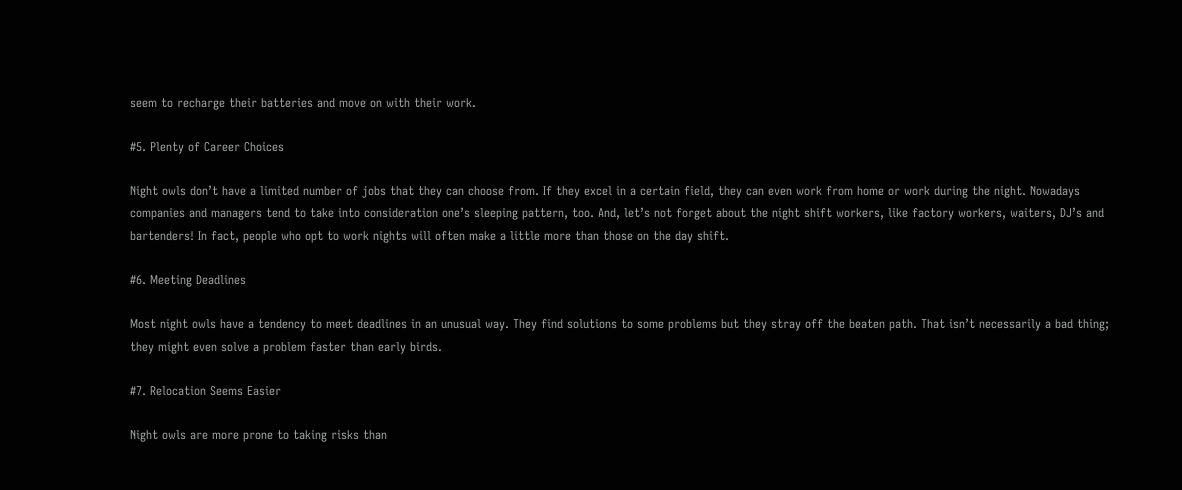seem to recharge their batteries and move on with their work.

#5. Plenty of Career Choices

Night owls don’t have a limited number of jobs that they can choose from. If they excel in a certain field, they can even work from home or work during the night. Nowadays companies and managers tend to take into consideration one’s sleeping pattern, too. And, let’s not forget about the night shift workers, like factory workers, waiters, DJ’s and bartenders! In fact, people who opt to work nights will often make a little more than those on the day shift.

#6. Meeting Deadlines

Most night owls have a tendency to meet deadlines in an unusual way. They find solutions to some problems but they stray off the beaten path. That isn’t necessarily a bad thing; they might even solve a problem faster than early birds.

#7. Relocation Seems Easier

Night owls are more prone to taking risks than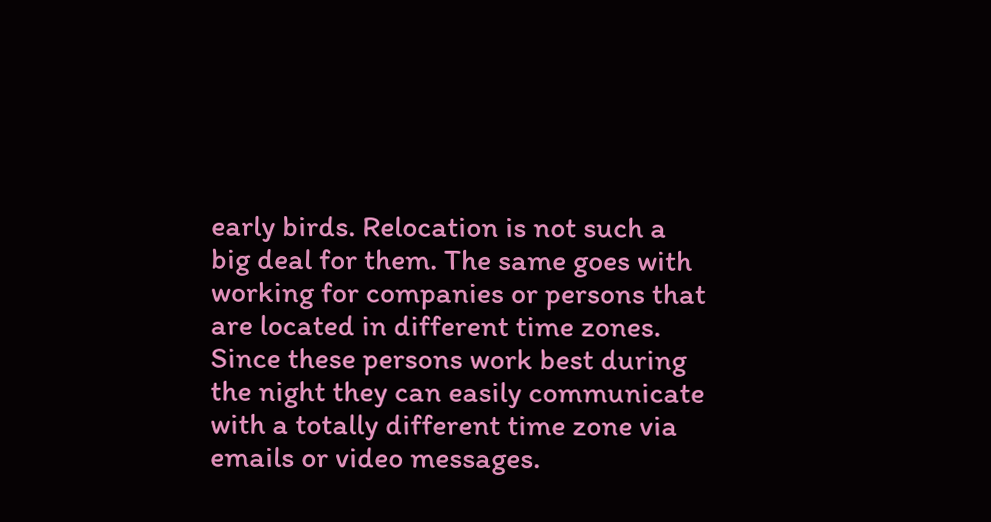early birds. Relocation is not such a big deal for them. The same goes with working for companies or persons that are located in different time zones. Since these persons work best during the night they can easily communicate with a totally different time zone via emails or video messages.